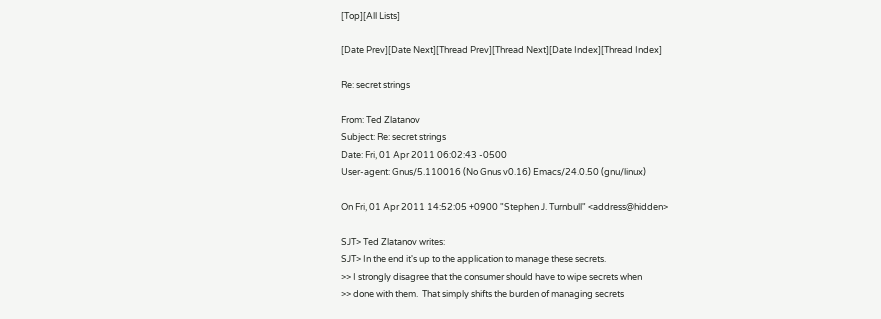[Top][All Lists]

[Date Prev][Date Next][Thread Prev][Thread Next][Date Index][Thread Index]

Re: secret strings

From: Ted Zlatanov
Subject: Re: secret strings
Date: Fri, 01 Apr 2011 06:02:43 -0500
User-agent: Gnus/5.110016 (No Gnus v0.16) Emacs/24.0.50 (gnu/linux)

On Fri, 01 Apr 2011 14:52:05 +0900 "Stephen J. Turnbull" <address@hidden>

SJT> Ted Zlatanov writes:
SJT> In the end it's up to the application to manage these secrets.
>> I strongly disagree that the consumer should have to wipe secrets when
>> done with them.  That simply shifts the burden of managing secrets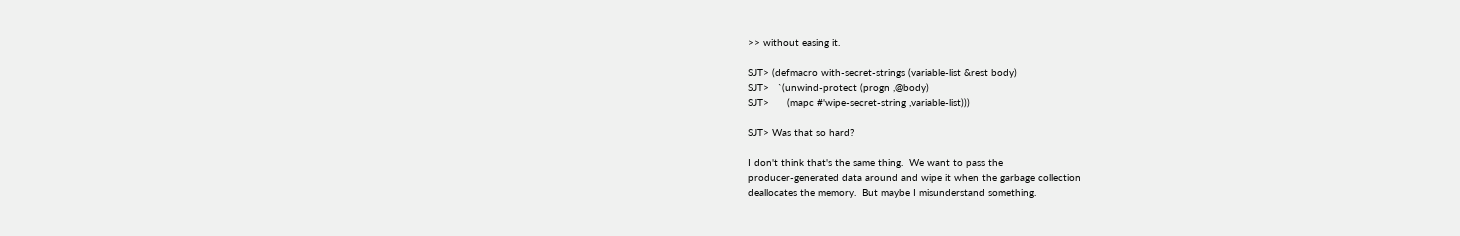>> without easing it.

SJT> (defmacro with-secret-strings (variable-list &rest body)
SJT>   `(unwind-protect (progn ,@body)
SJT>      (mapc #'wipe-secret-string ,variable-list)))

SJT> Was that so hard?

I don't think that's the same thing.  We want to pass the
producer-generated data around and wipe it when the garbage collection
deallocates the memory.  But maybe I misunderstand something.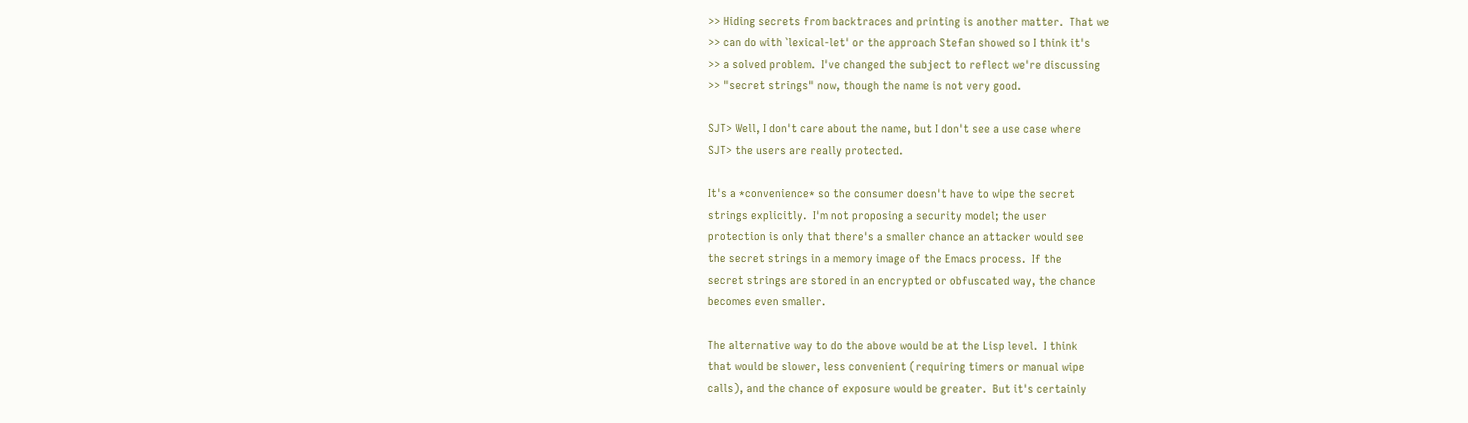>> Hiding secrets from backtraces and printing is another matter.  That we
>> can do with `lexical-let' or the approach Stefan showed so I think it's
>> a solved problem.  I've changed the subject to reflect we're discussing
>> "secret strings" now, though the name is not very good.

SJT> Well, I don't care about the name, but I don't see a use case where
SJT> the users are really protected.

It's a *convenience* so the consumer doesn't have to wipe the secret
strings explicitly.  I'm not proposing a security model; the user
protection is only that there's a smaller chance an attacker would see
the secret strings in a memory image of the Emacs process.  If the
secret strings are stored in an encrypted or obfuscated way, the chance
becomes even smaller.

The alternative way to do the above would be at the Lisp level.  I think
that would be slower, less convenient (requiring timers or manual wipe
calls), and the chance of exposure would be greater.  But it's certainly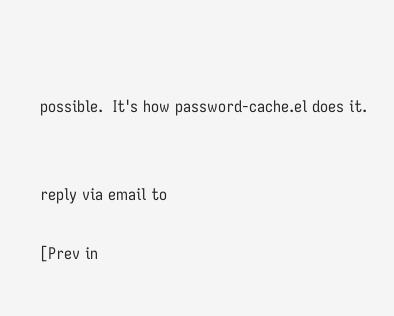possible.  It's how password-cache.el does it.


reply via email to

[Prev in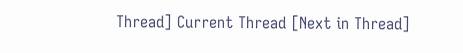Thread] Current Thread [Next in Thread]